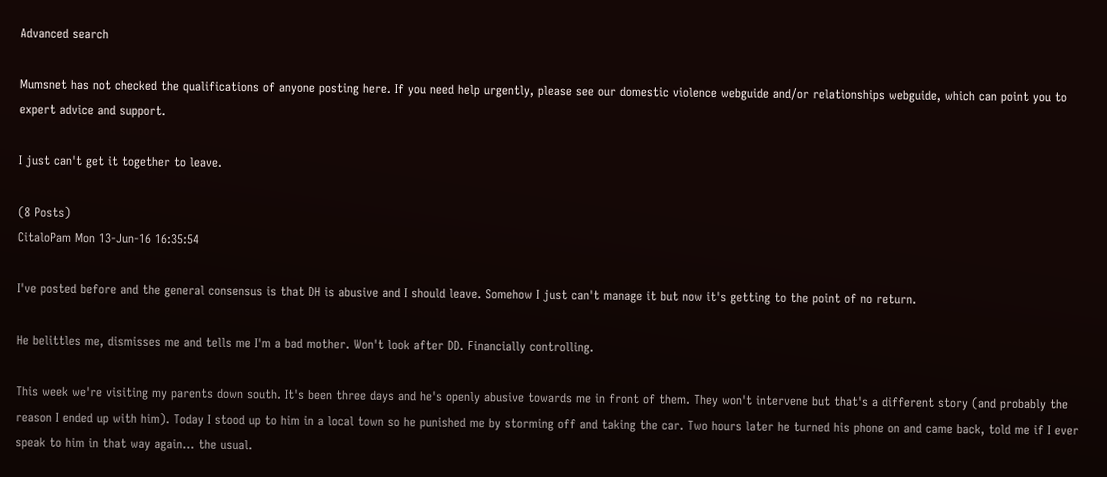Advanced search

Mumsnet has not checked the qualifications of anyone posting here. If you need help urgently, please see our domestic violence webguide and/or relationships webguide, which can point you to expert advice and support.

I just can't get it together to leave.

(8 Posts)
CitaloPam Mon 13-Jun-16 16:35:54

I've posted before and the general consensus is that DH is abusive and I should leave. Somehow I just can't manage it but now it's getting to the point of no return.

He belittles me, dismisses me and tells me I'm a bad mother. Won't look after DD. Financially controlling.

This week we're visiting my parents down south. It's been three days and he's openly abusive towards me in front of them. They won't intervene but that's a different story (and probably the reason I ended up with him). Today I stood up to him in a local town so he punished me by storming off and taking the car. Two hours later he turned his phone on and came back, told me if I ever speak to him in that way again... the usual.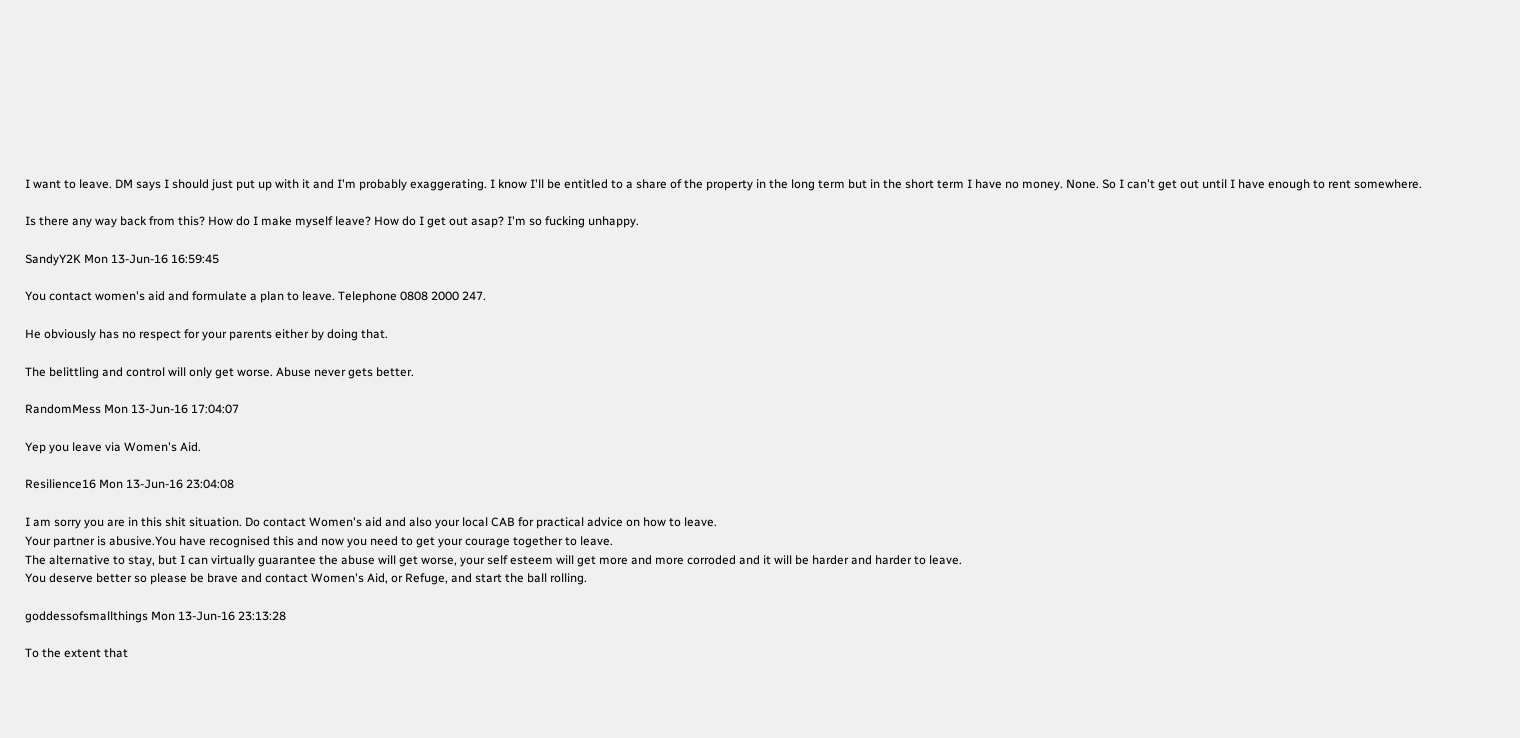I want to leave. DM says I should just put up with it and I'm probably exaggerating. I know I'll be entitled to a share of the property in the long term but in the short term I have no money. None. So I can't get out until I have enough to rent somewhere.

Is there any way back from this? How do I make myself leave? How do I get out asap? I'm so fucking unhappy.

SandyY2K Mon 13-Jun-16 16:59:45

You contact women's aid and formulate a plan to leave. Telephone 0808 2000 247.

He obviously has no respect for your parents either by doing that.

The belittling and control will only get worse. Abuse never gets better.

RandomMess Mon 13-Jun-16 17:04:07

Yep you leave via Women's Aid.

Resilience16 Mon 13-Jun-16 23:04:08

I am sorry you are in this shit situation. Do contact Women's aid and also your local CAB for practical advice on how to leave.
Your partner is abusive.You have recognised this and now you need to get your courage together to leave.
The alternative to stay, but I can virtually guarantee the abuse will get worse, your self esteem will get more and more corroded and it will be harder and harder to leave.
You deserve better so please be brave and contact Women's Aid, or Refuge, and start the ball rolling.

goddessofsmallthings Mon 13-Jun-16 23:13:28

To the extent that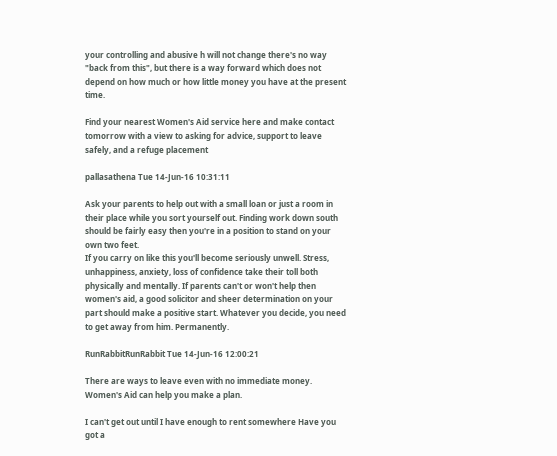your controlling and abusive h will not change there's no way "back from this", but there is a way forward which does not depend on how much or how little money you have at the present time.

Find your nearest Women's Aid service here and make contact tomorrow with a view to asking for advice, support to leave safely, and a refuge placement

pallasathena Tue 14-Jun-16 10:31:11

Ask your parents to help out with a small loan or just a room in their place while you sort yourself out. Finding work down south should be fairly easy then you're in a position to stand on your own two feet.
If you carry on like this you'll become seriously unwell. Stress, unhappiness, anxiety, loss of confidence take their toll both physically and mentally. If parents can't or won't help then women's aid, a good solicitor and sheer determination on your part should make a positive start. Whatever you decide, you need to get away from him. Permanently.

RunRabbitRunRabbit Tue 14-Jun-16 12:00:21

There are ways to leave even with no immediate money. Women's Aid can help you make a plan.

I can't get out until I have enough to rent somewhere Have you got a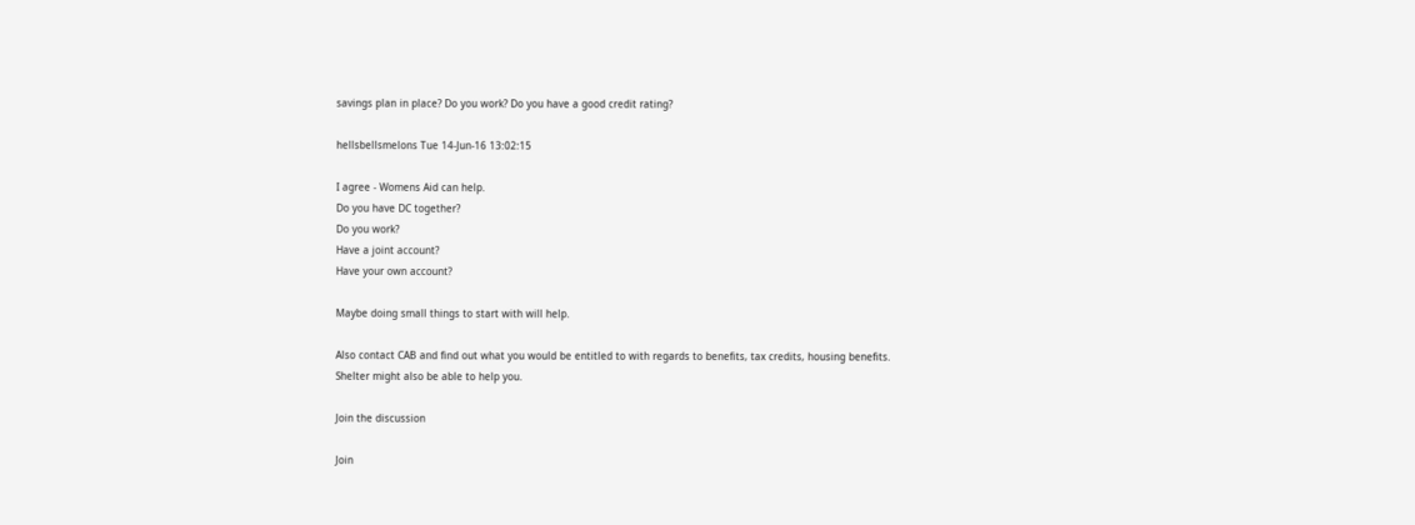savings plan in place? Do you work? Do you have a good credit rating?

hellsbellsmelons Tue 14-Jun-16 13:02:15

I agree - Womens Aid can help.
Do you have DC together?
Do you work?
Have a joint account?
Have your own account?

Maybe doing small things to start with will help.

Also contact CAB and find out what you would be entitled to with regards to benefits, tax credits, housing benefits.
Shelter might also be able to help you.

Join the discussion

Join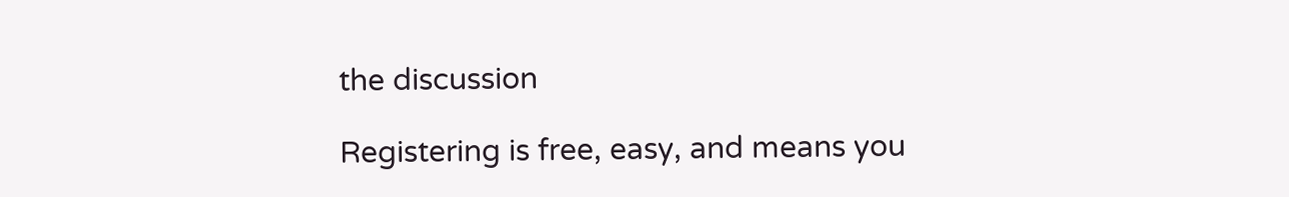the discussion

Registering is free, easy, and means you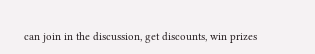can join in the discussion, get discounts, win prizes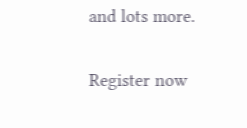and lots more.

Register now